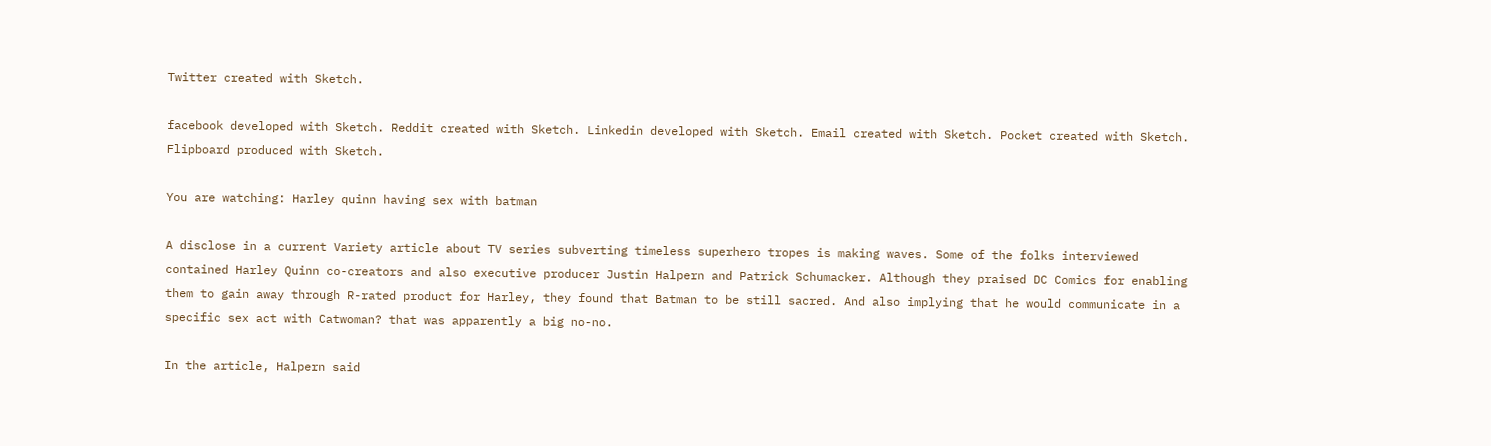Twitter created with Sketch.

facebook developed with Sketch. Reddit created with Sketch. Linkedin developed with Sketch. Email created with Sketch. Pocket created with Sketch. Flipboard produced with Sketch.

You are watching: Harley quinn having sex with batman

A disclose in a current Variety article about TV series subverting timeless superhero tropes is making waves. Some of the folks interviewed contained Harley Quinn co-creators and also executive producer Justin Halpern and Patrick Schumacker. Although they praised DC Comics for enabling them to gain away through R-rated product for Harley, they found that Batman to be still sacred. And also implying that he would communicate in a specific sex act with Catwoman? that was apparently a big no-no.

In the article, Halpern said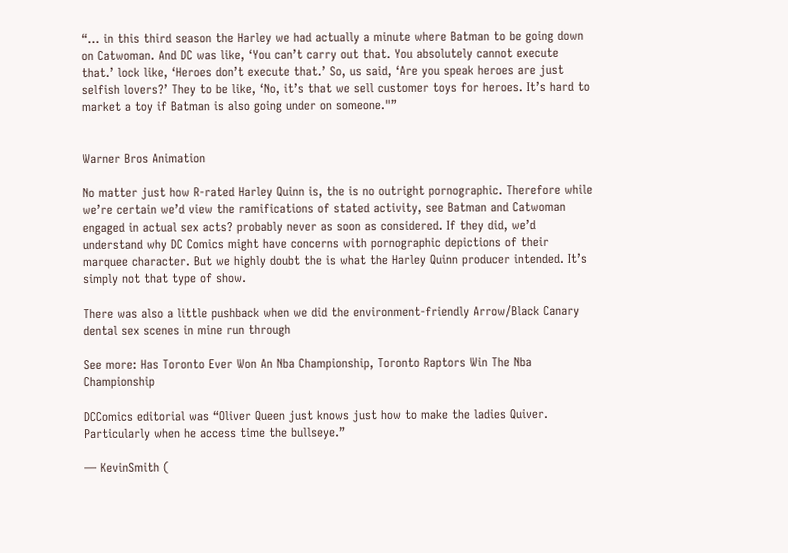“… in this third season the Harley we had actually a minute where Batman to be going down on Catwoman. And DC was like, ‘You can’t carry out that. You absolutely cannot execute that.’ lock like, ‘Heroes don’t execute that.’ So, us said, ‘Are you speak heroes are just selfish lovers?’ They to be like, ‘No, it’s that we sell customer toys for heroes. It’s hard to market a toy if Batman is also going under on someone."”


Warner Bros Animation

No matter just how R-rated Harley Quinn is, the is no outright pornographic. Therefore while we’re certain we’d view the ramifications of stated activity, see Batman and Catwoman engaged in actual sex acts? probably never as soon as considered. If they did, we’d understand why DC Comics might have concerns with pornographic depictions of their marquee character. But we highly doubt the is what the Harley Quinn producer intended. It’s simply not that type of show.

There was also a little pushback when we did the environment-friendly Arrow/Black Canary dental sex scenes in mine run through

See more: Has Toronto Ever Won An Nba Championship, Toronto Raptors Win The Nba Championship

DCComics editorial was “Oliver Queen just knows just how to make the ladies Quiver. Particularly when he access time the bullseye.”

— KevinSmith (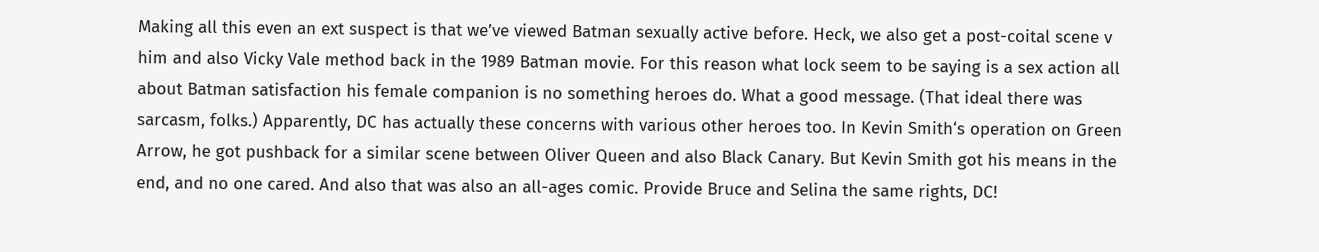Making all this even an ext suspect is that we’ve viewed Batman sexually active before. Heck, we also get a post-coital scene v him and also Vicky Vale method back in the 1989 Batman movie. For this reason what lock seem to be saying is a sex action all about Batman satisfaction his female companion is no something heroes do. What a good message. (That ideal there was sarcasm, folks.) Apparently, DC has actually these concerns with various other heroes too. In Kevin Smith‘s operation on Green Arrow, he got pushback for a similar scene between Oliver Queen and also Black Canary. But Kevin Smith got his means in the end, and no one cared. And also that was also an all-ages comic. Provide Bruce and Selina the same rights, DC!